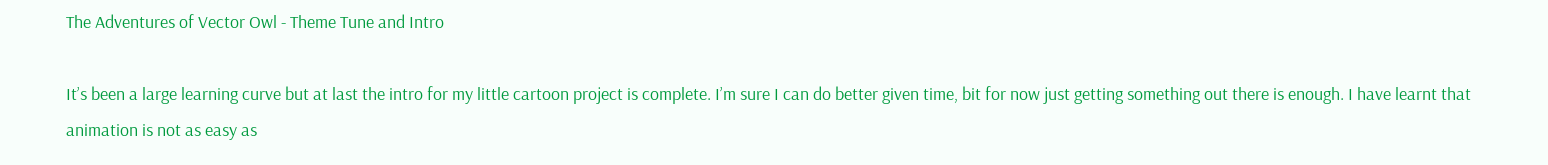The Adventures of Vector Owl - Theme Tune and Intro

It’s been a large learning curve but at last the intro for my little cartoon project is complete. I’m sure I can do better given time, bit for now just getting something out there is enough. I have learnt that animation is not as easy as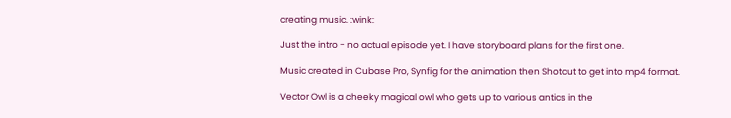creating music. :wink:

Just the intro - no actual episode yet. I have storyboard plans for the first one.

Music created in Cubase Pro, Synfig for the animation then Shotcut to get into mp4 format.

Vector Owl is a cheeky magical owl who gets up to various antics in the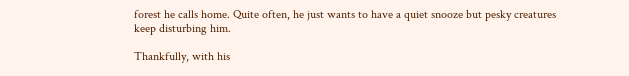forest he calls home. Quite often, he just wants to have a quiet snooze but pesky creatures keep disturbing him.

Thankfully, with his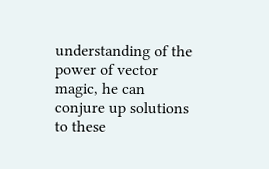understanding of the power of vector magic, he can conjure up solutions to these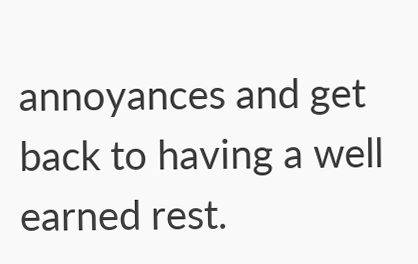annoyances and get back to having a well earned rest.